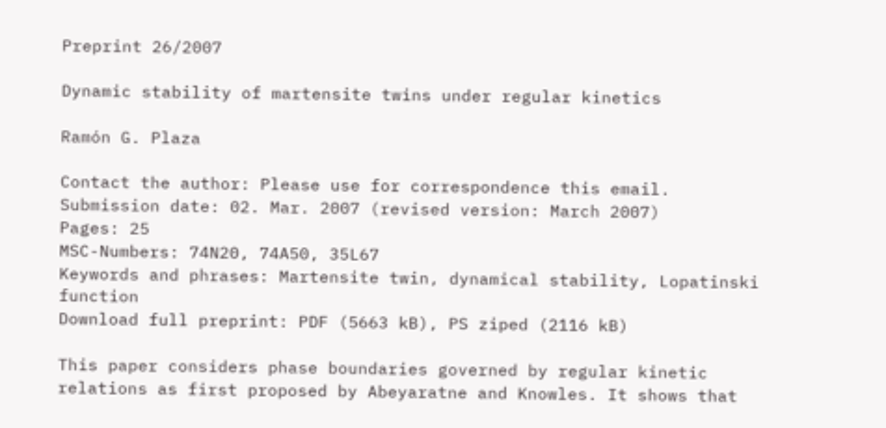Preprint 26/2007

Dynamic stability of martensite twins under regular kinetics

Ramón G. Plaza

Contact the author: Please use for correspondence this email.
Submission date: 02. Mar. 2007 (revised version: March 2007)
Pages: 25
MSC-Numbers: 74N20, 74A50, 35L67
Keywords and phrases: Martensite twin, dynamical stability, Lopatinski function
Download full preprint: PDF (5663 kB), PS ziped (2116 kB)

This paper considers phase boundaries governed by regular kinetic relations as first proposed by Abeyaratne and Knowles. It shows that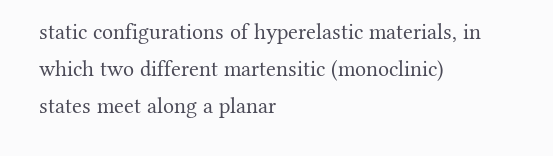static configurations of hyperelastic materials, in which two different martensitic (monoclinic) states meet along a planar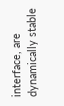interface, are dynamically stable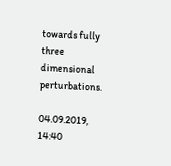towards fully three dimensional perturbations.

04.09.2019, 14:40